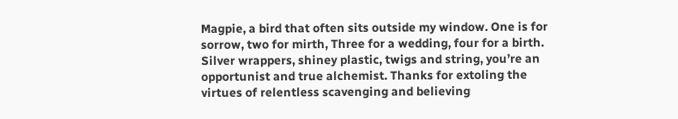Magpie, a bird that often sits outside my window. One is for sorrow, two for mirth, Three for a wedding, four for a birth.  Silver wrappers, shiney plastic, twigs and string, you’re an opportunist and true alchemist. Thanks for extoling the virtues of relentless scavenging and believing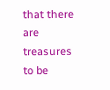that there are treasures to be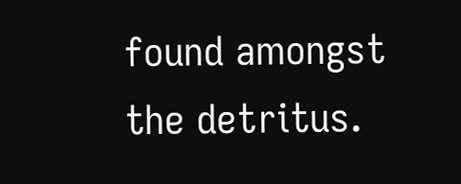found amongst the detritus.